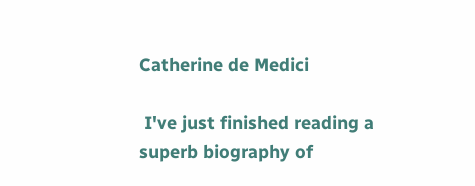Catherine de Medici

 I've just finished reading a superb biography of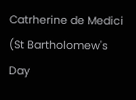Catrherine de Medici (St Bartholomew's Day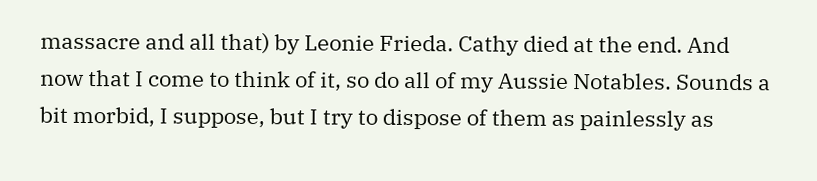massacre and all that) by Leonie Frieda. Cathy died at the end. And now that I come to think of it, so do all of my Aussie Notables. Sounds a bit morbid, I suppose, but I try to dispose of them as painlessly as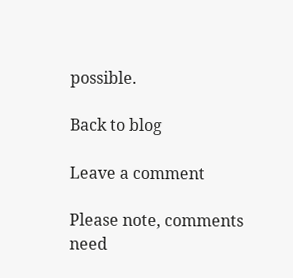possible.

Back to blog

Leave a comment

Please note, comments need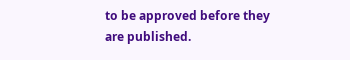to be approved before they are published.